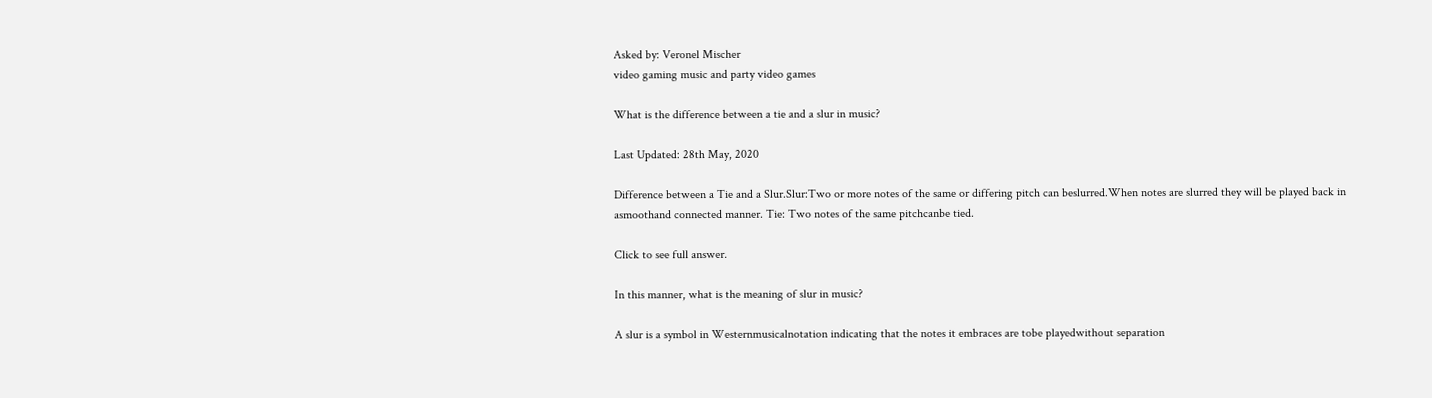Asked by: Veronel Mischer
video gaming music and party video games

What is the difference between a tie and a slur in music?

Last Updated: 28th May, 2020

Difference between a Tie and a Slur.Slur:Two or more notes of the same or differing pitch can beslurred.When notes are slurred they will be played back in asmoothand connected manner. Tie: Two notes of the same pitchcanbe tied.

Click to see full answer.

In this manner, what is the meaning of slur in music?

A slur is a symbol in Westernmusicalnotation indicating that the notes it embraces are tobe playedwithout separation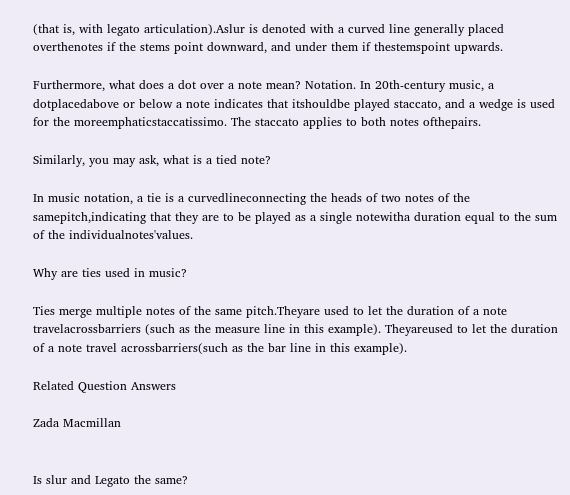(that is, with legato articulation).Aslur is denoted with a curved line generally placed overthenotes if the stems point downward, and under them if thestemspoint upwards.

Furthermore, what does a dot over a note mean? Notation. In 20th-century music, a dotplacedabove or below a note indicates that itshouldbe played staccato, and a wedge is used for the moreemphaticstaccatissimo. The staccato applies to both notes ofthepairs.

Similarly, you may ask, what is a tied note?

In music notation, a tie is a curvedlineconnecting the heads of two notes of the samepitch,indicating that they are to be played as a single notewitha duration equal to the sum of the individualnotes'values.

Why are ties used in music?

Ties merge multiple notes of the same pitch.Theyare used to let the duration of a note travelacrossbarriers (such as the measure line in this example). Theyareused to let the duration of a note travel acrossbarriers(such as the bar line in this example).

Related Question Answers

Zada Macmillan


Is slur and Legato the same?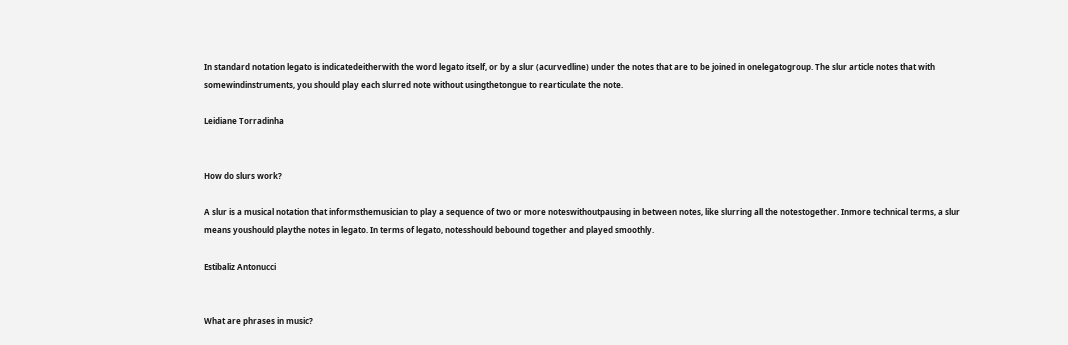In standard notation legato is indicatedeitherwith the word legato itself, or by a slur (acurvedline) under the notes that are to be joined in onelegatogroup. The slur article notes that with somewindinstruments, you should play each slurred note without usingthetongue to rearticulate the note.

Leidiane Torradinha


How do slurs work?

A slur is a musical notation that informsthemusician to play a sequence of two or more noteswithoutpausing in between notes, like slurring all the notestogether. Inmore technical terms, a slur means youshould playthe notes in legato. In terms of legato, notesshould bebound together and played smoothly.

Estibaliz Antonucci


What are phrases in music?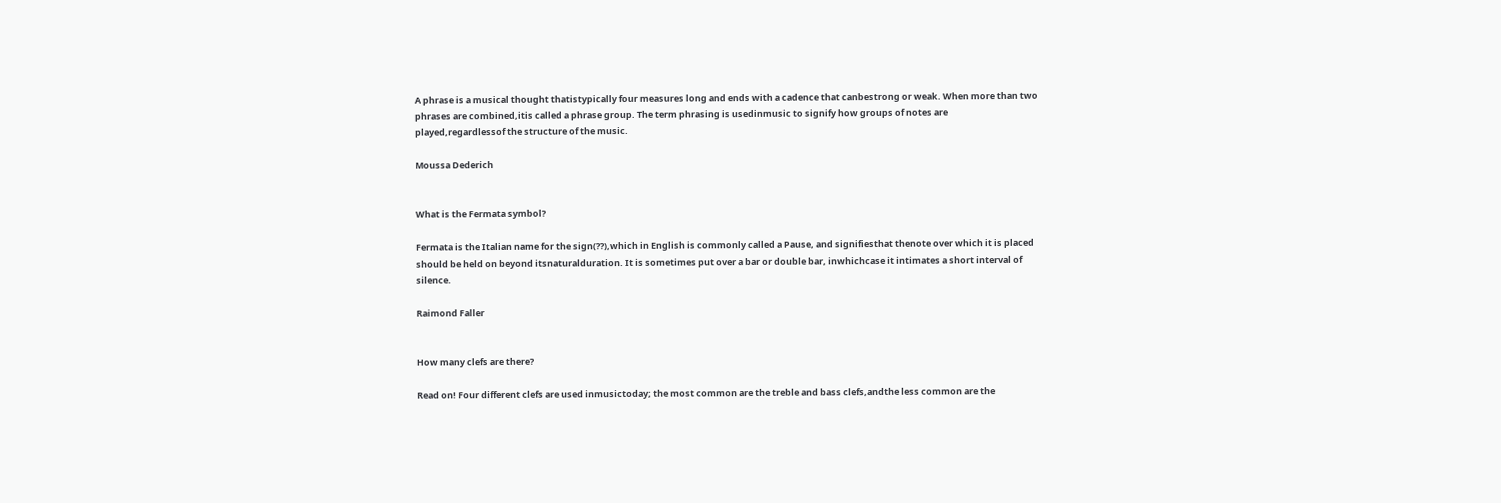A phrase is a musical thought thatistypically four measures long and ends with a cadence that canbestrong or weak. When more than two phrases are combined,itis called a phrase group. The term phrasing is usedinmusic to signify how groups of notes are played,regardlessof the structure of the music.

Moussa Dederich


What is the Fermata symbol?

Fermata is the Italian name for the sign(??),which in English is commonly called a Pause, and signifiesthat thenote over which it is placed should be held on beyond itsnaturalduration. It is sometimes put over a bar or double bar, inwhichcase it intimates a short interval of silence.

Raimond Faller


How many clefs are there?

Read on! Four different clefs are used inmusictoday; the most common are the treble and bass clefs,andthe less common are the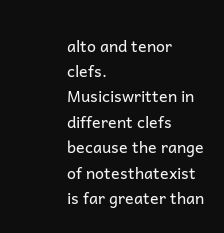alto and tenor clefs. Musiciswritten in different clefs because the range of notesthatexist is far greater than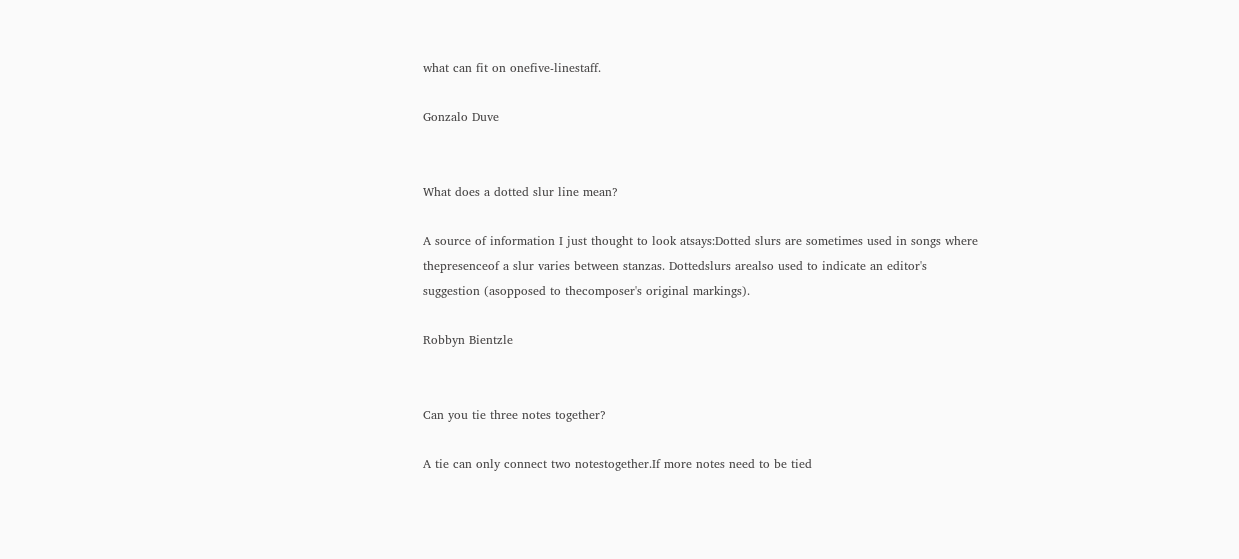what can fit on onefive-linestaff.

Gonzalo Duve


What does a dotted slur line mean?

A source of information I just thought to look atsays:Dotted slurs are sometimes used in songs where thepresenceof a slur varies between stanzas. Dottedslurs arealso used to indicate an editor's suggestion (asopposed to thecomposer's original markings).

Robbyn Bientzle


Can you tie three notes together?

A tie can only connect two notestogether.If more notes need to be tied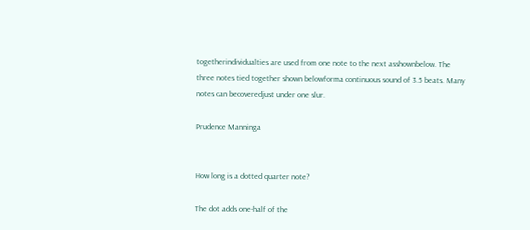togetherindividualties are used from one note to the next asshownbelow. The three notes tied together shown belowforma continuous sound of 3.5 beats. Many notes can becoveredjust under one slur.

Prudence Manninga


How long is a dotted quarter note?

The dot adds one-half of the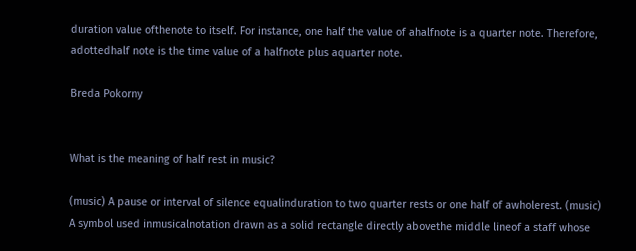duration value ofthenote to itself. For instance, one half the value of ahalfnote is a quarter note. Therefore, adottedhalf note is the time value of a halfnote plus aquarter note.

Breda Pokorny


What is the meaning of half rest in music?

(music) A pause or interval of silence equalinduration to two quarter rests or one half of awholerest. (music) A symbol used inmusicalnotation drawn as a solid rectangle directly abovethe middle lineof a staff whose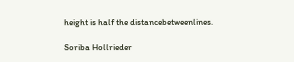height is half the distancebetweenlines.

Soriba Hollrieder